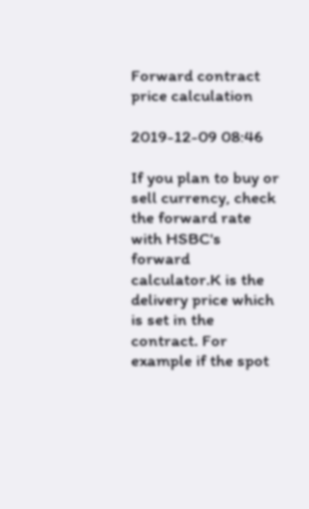Forward contract price calculation

2019-12-09 08:46

If you plan to buy or sell currency, check the forward rate with HSBC's forward calculator.K is the delivery price which is set in the contract. For example if the spot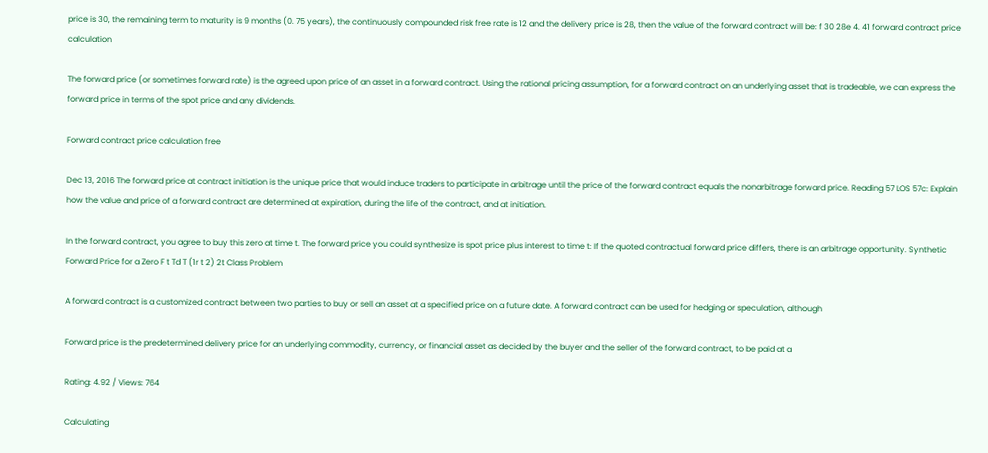price is 30, the remaining term to maturity is 9 months (0. 75 years), the continuously compounded risk free rate is 12 and the delivery price is 28, then the value of the forward contract will be: f 30 28e 4. 41 forward contract price calculation

The forward price (or sometimes forward rate) is the agreed upon price of an asset in a forward contract. Using the rational pricing assumption, for a forward contract on an underlying asset that is tradeable, we can express the forward price in terms of the spot price and any dividends.

Forward contract price calculation free

Dec 13, 2016 The forward price at contract initiation is the unique price that would induce traders to participate in arbitrage until the price of the forward contract equals the nonarbitrage forward price. Reading 57 LOS 57c: Explain how the value and price of a forward contract are determined at expiration, during the life of the contract, and at initiation.

In the forward contract, you agree to buy this zero at time t. The forward price you could synthesize is spot price plus interest to time t: If the quoted contractual forward price differs, there is an arbitrage opportunity. Synthetic Forward Price for a Zero F t Td T (1r t 2) 2t Class Problem

A forward contract is a customized contract between two parties to buy or sell an asset at a specified price on a future date. A forward contract can be used for hedging or speculation, although

Forward price is the predetermined delivery price for an underlying commodity, currency, or financial asset as decided by the buyer and the seller of the forward contract, to be paid at a

Rating: 4.92 / Views: 764

Calculating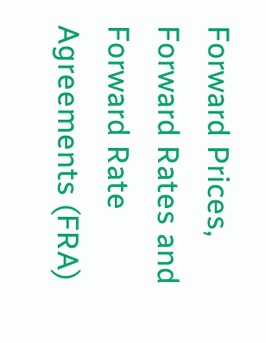Forward Prices, Forward Rates and Forward Rate Agreements (FRA)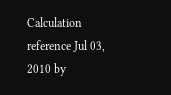Calculation reference Jul 03, 2010 by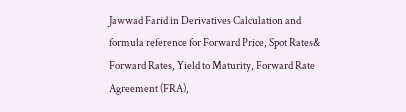Jawwad Farid in Derivatives Calculation and formula reference for Forward Price, Spot Rates& Forward Rates, Yield to Maturity, Forward Rate Agreement (FRA),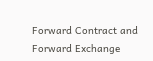Forward Contract and Forward Exchange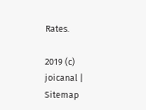Rates.

2019 (c) joicanal | Sitemap